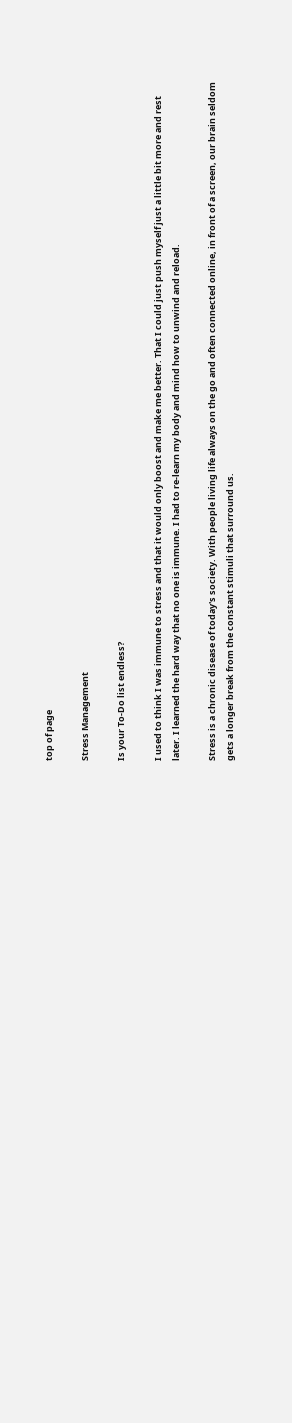top of page

Stress Management

Is your To-Do list endless?

I used to think I was immune to stress and that it would only boost and make me better. That I could just push myself just a little bit more and rest later. I learned the hard way that no one is immune. I had to re-learn my body and mind how to unwind and reload.

Stress is a chronic disease of today's society. With people living life always on the go and often connected online, in front of a screen, our brain seldom gets a longer break from the constant stimuli that surround us.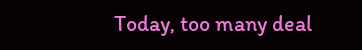Today, too many deal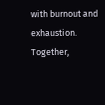with burnout and exhaustion. Together,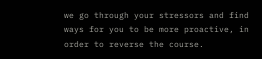we go through your stressors and find ways for you to be more proactive, in order to reverse the course.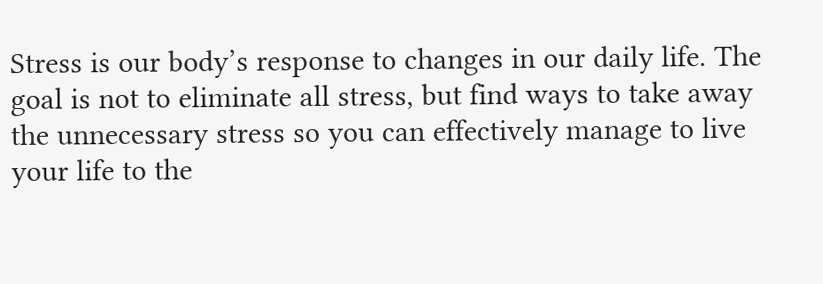Stress is our body’s response to changes in our daily life. The goal is not to eliminate all stress, but find ways to take away the unnecessary stress so you can effectively manage to live your life to the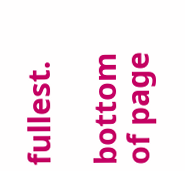fullest.

bottom of page